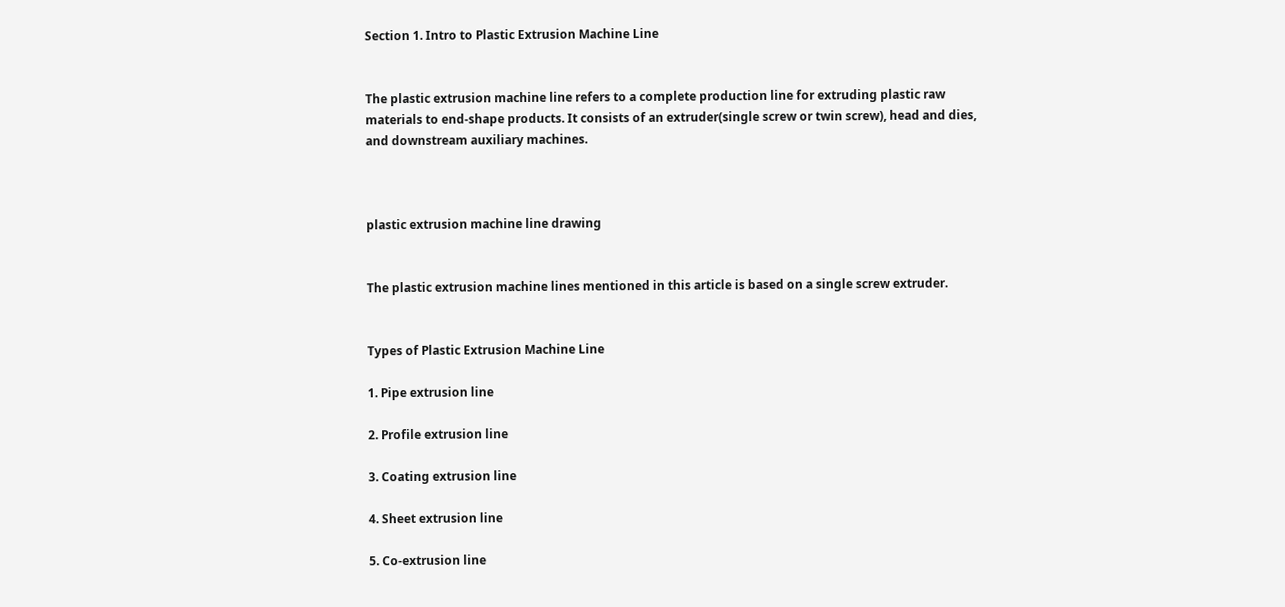Section 1. Intro to Plastic Extrusion Machine Line


The plastic extrusion machine line refers to a complete production line for extruding plastic raw materials to end-shape products. It consists of an extruder(single screw or twin screw), head and dies, and downstream auxiliary machines.



plastic extrusion machine line drawing


The plastic extrusion machine lines mentioned in this article is based on a single screw extruder.


Types of Plastic Extrusion Machine Line

1. Pipe extrusion line

2. Profile extrusion line

3. Coating extrusion line

4. Sheet extrusion line

5. Co-extrusion line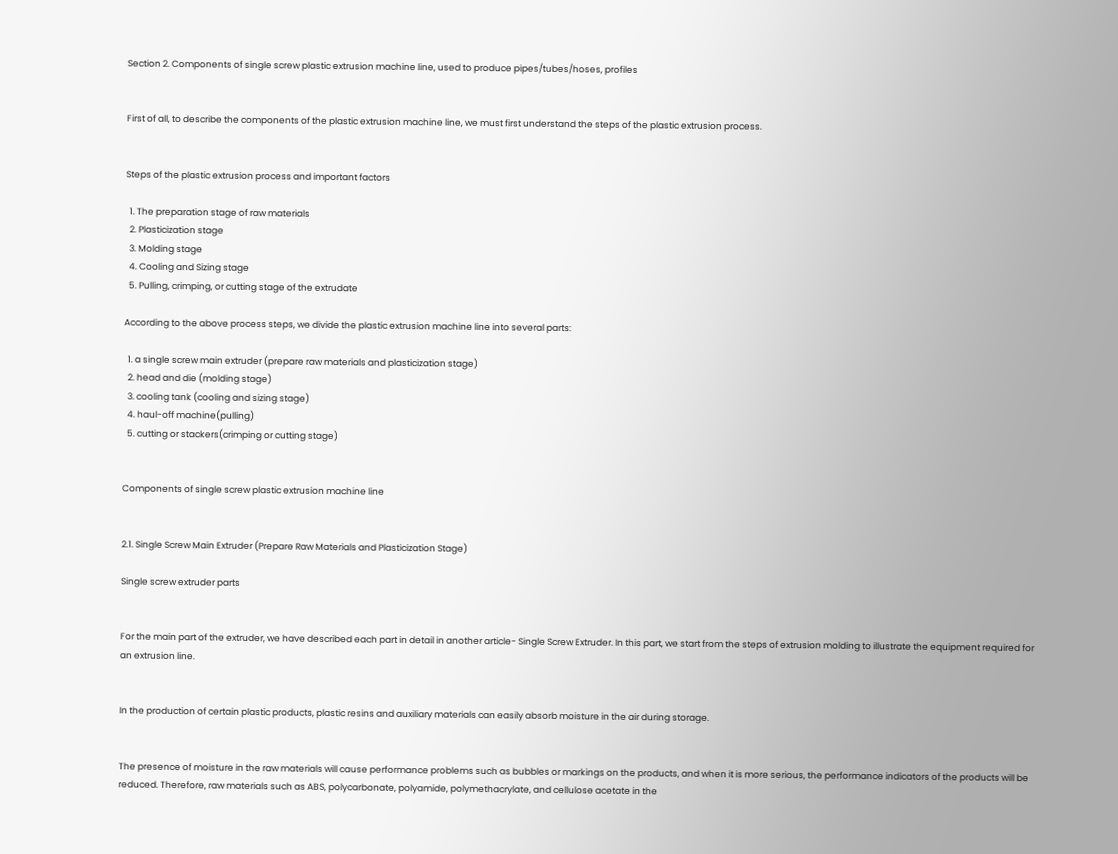Section 2. Components of single screw plastic extrusion machine line, used to produce pipes/tubes/hoses, profiles


First of all, to describe the components of the plastic extrusion machine line, we must first understand the steps of the plastic extrusion process.


Steps of the plastic extrusion process and important factors

  1. The preparation stage of raw materials
  2. Plasticization stage
  3. Molding stage
  4. Cooling and Sizing stage
  5. Pulling, crimping, or cutting stage of the extrudate

According to the above process steps, we divide the plastic extrusion machine line into several parts:

  1. a single screw main extruder (prepare raw materials and plasticization stage)
  2. head and die (molding stage)
  3. cooling tank (cooling and sizing stage)
  4. haul-off machine(pulling)
  5. cutting or stackers(crimping or cutting stage)


Components of single screw plastic extrusion machine line


2.1. Single Screw Main Extruder (Prepare Raw Materials and Plasticization Stage)

Single screw extruder parts


For the main part of the extruder, we have described each part in detail in another article- Single Screw Extruder. In this part, we start from the steps of extrusion molding to illustrate the equipment required for an extrusion line.


In the production of certain plastic products, plastic resins and auxiliary materials can easily absorb moisture in the air during storage.


The presence of moisture in the raw materials will cause performance problems such as bubbles or markings on the products, and when it is more serious, the performance indicators of the products will be reduced. Therefore, raw materials such as ABS, polycarbonate, polyamide, polymethacrylate, and cellulose acetate in the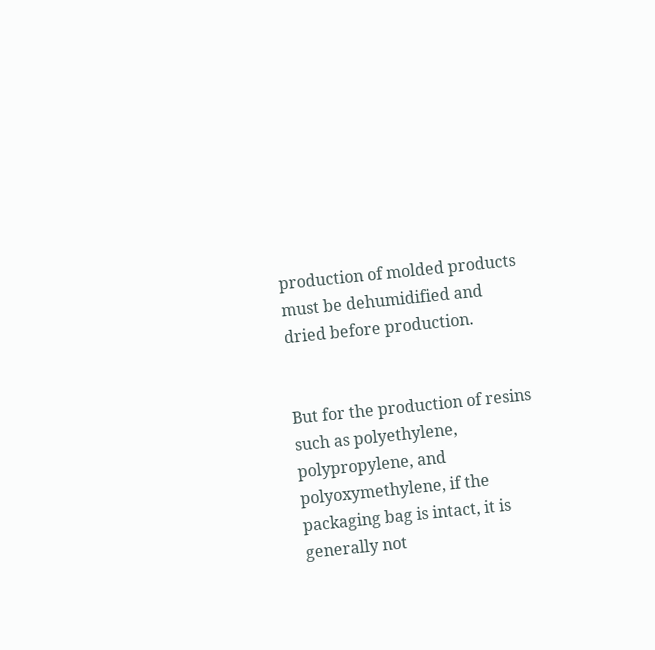production of molded products must be dehumidified and dried before production.


But for the production of resins such as polyethylene, polypropylene, and polyoxymethylene, if the packaging bag is intact, it is generally not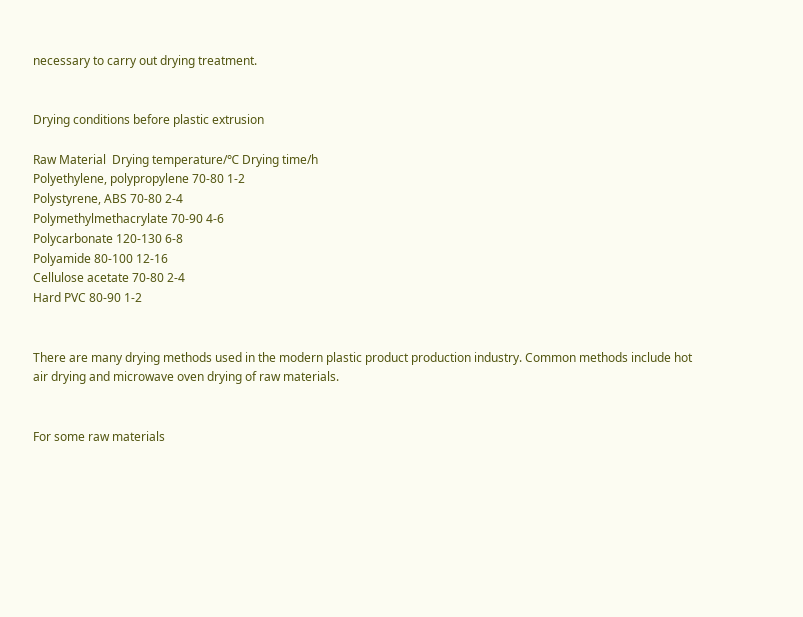necessary to carry out drying treatment.


Drying conditions before plastic extrusion

Raw Material  Drying temperature/℃ Drying time/h
Polyethylene, polypropylene 70-80 1-2
Polystyrene, ABS 70-80 2-4
Polymethylmethacrylate 70-90 4-6
Polycarbonate 120-130 6-8
Polyamide 80-100 12-16
Cellulose acetate 70-80 2-4
Hard PVC 80-90 1-2


There are many drying methods used in the modern plastic product production industry. Common methods include hot air drying and microwave oven drying of raw materials.


For some raw materials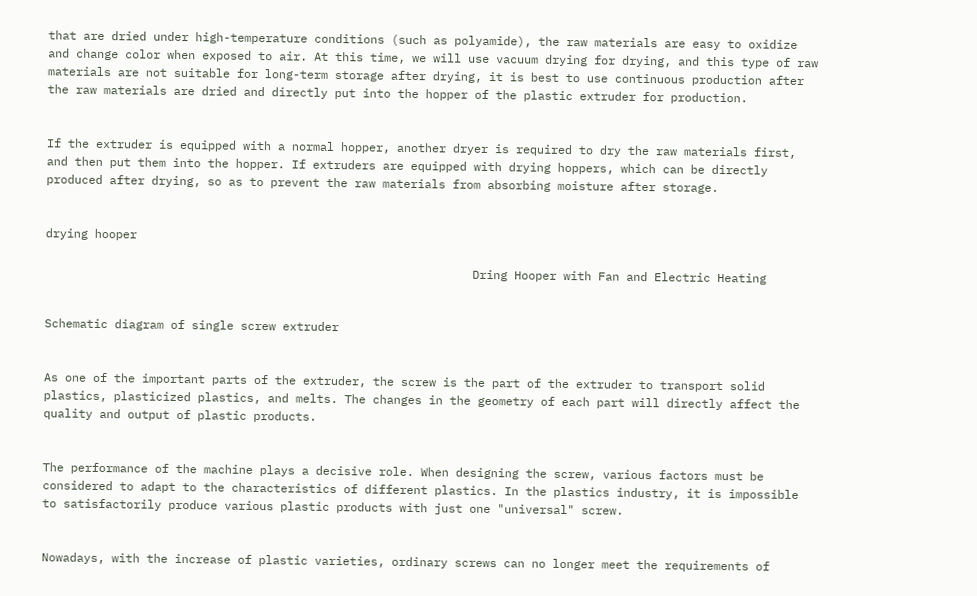that are dried under high-temperature conditions (such as polyamide), the raw materials are easy to oxidize and change color when exposed to air. At this time, we will use vacuum drying for drying, and this type of raw materials are not suitable for long-term storage after drying, it is best to use continuous production after the raw materials are dried and directly put into the hopper of the plastic extruder for production.


If the extruder is equipped with a normal hopper, another dryer is required to dry the raw materials first, and then put them into the hopper. If extruders are equipped with drying hoppers, which can be directly produced after drying, so as to prevent the raw materials from absorbing moisture after storage.


drying hooper

                                                             Dring Hooper with Fan and Electric Heating


Schematic diagram of single screw extruder


As one of the important parts of the extruder, the screw is the part of the extruder to transport solid plastics, plasticized plastics, and melts. The changes in the geometry of each part will directly affect the quality and output of plastic products.


The performance of the machine plays a decisive role. When designing the screw, various factors must be considered to adapt to the characteristics of different plastics. In the plastics industry, it is impossible to satisfactorily produce various plastic products with just one "universal" screw.


Nowadays, with the increase of plastic varieties, ordinary screws can no longer meet the requirements of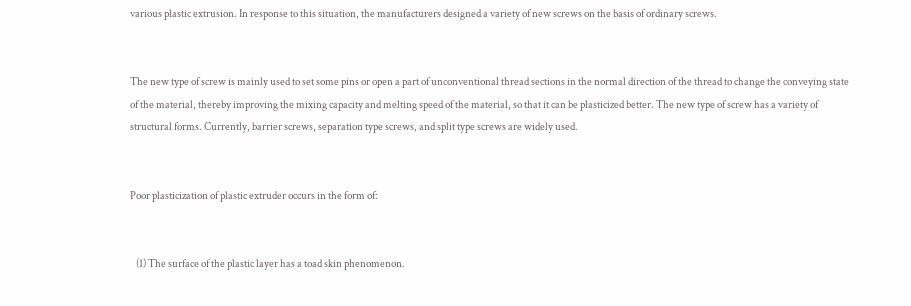various plastic extrusion. In response to this situation, the manufacturers designed a variety of new screws on the basis of ordinary screws.


The new type of screw is mainly used to set some pins or open a part of unconventional thread sections in the normal direction of the thread to change the conveying state of the material, thereby improving the mixing capacity and melting speed of the material, so that it can be plasticized better. The new type of screw has a variety of structural forms. Currently, barrier screws, separation type screws, and split type screws are widely used.


Poor plasticization of plastic extruder occurs in the form of:


   (1) The surface of the plastic layer has a toad skin phenomenon.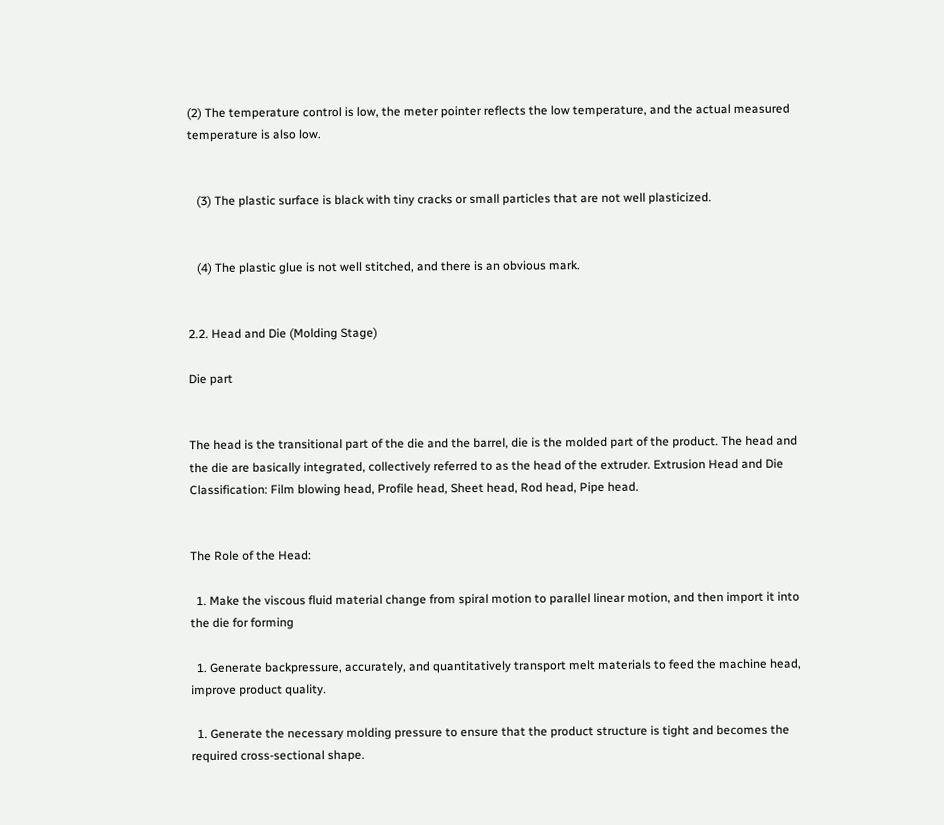(2) The temperature control is low, the meter pointer reflects the low temperature, and the actual measured temperature is also low.


   (3) The plastic surface is black with tiny cracks or small particles that are not well plasticized.


   (4) The plastic glue is not well stitched, and there is an obvious mark.


2.2. Head and Die (Molding Stage)

Die part


The head is the transitional part of the die and the barrel, die is the molded part of the product. The head and the die are basically integrated, collectively referred to as the head of the extruder. Extrusion Head and Die Classification: Film blowing head, Profile head, Sheet head, Rod head, Pipe head.


The Role of the Head:

  1. Make the viscous fluid material change from spiral motion to parallel linear motion, and then import it into the die for forming

  1. Generate backpressure, accurately, and quantitatively transport melt materials to feed the machine head, improve product quality.

  1. Generate the necessary molding pressure to ensure that the product structure is tight and becomes the required cross-sectional shape.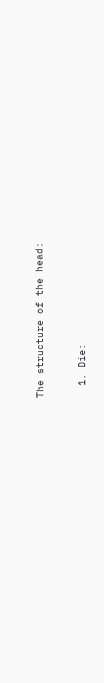The structure of the head:


  1. Die: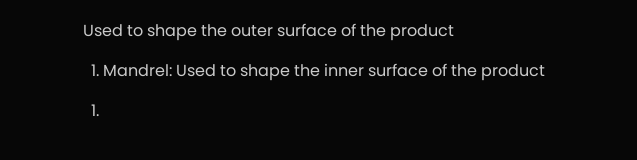Used to shape the outer surface of the product

  1. Mandrel: Used to shape the inner surface of the product

  1.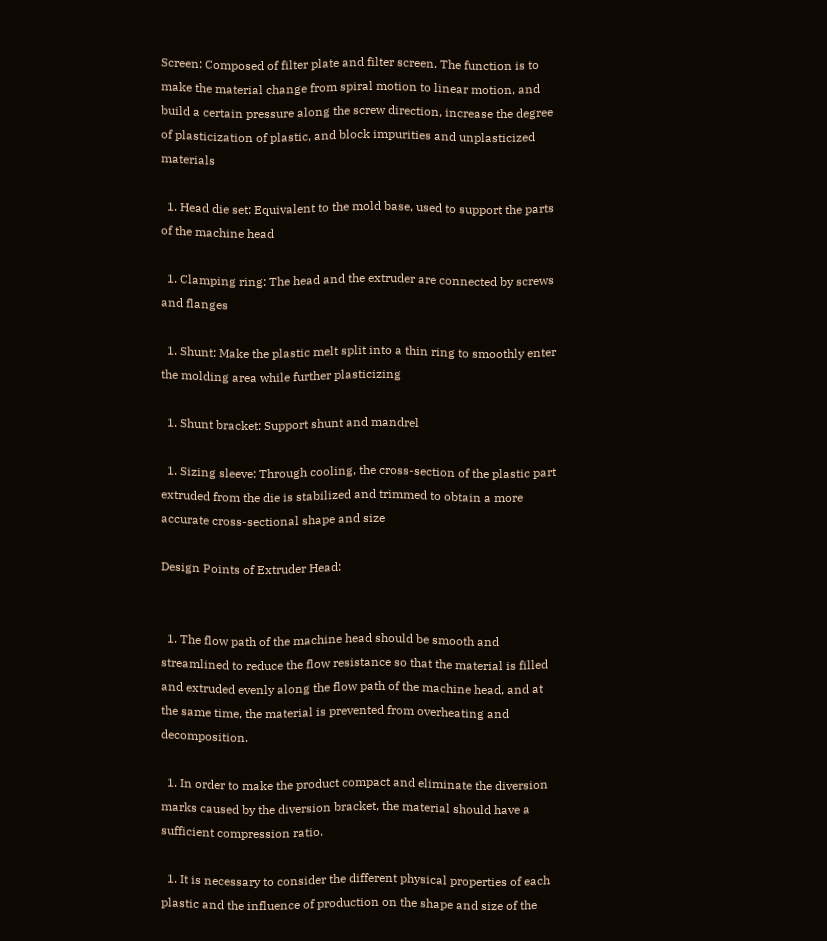Screen: Composed of filter plate and filter screen. The function is to make the material change from spiral motion to linear motion, and build a certain pressure along the screw direction, increase the degree of plasticization of plastic, and block impurities and unplasticized materials

  1. Head die set: Equivalent to the mold base, used to support the parts of the machine head

  1. Clamping ring: The head and the extruder are connected by screws and flanges

  1. Shunt: Make the plastic melt split into a thin ring to smoothly enter the molding area while further plasticizing

  1. Shunt bracket: Support shunt and mandrel

  1. Sizing sleeve: Through cooling, the cross-section of the plastic part extruded from the die is stabilized and trimmed to obtain a more accurate cross-sectional shape and size

Design Points of Extruder Head:


  1. The flow path of the machine head should be smooth and streamlined to reduce the flow resistance so that the material is filled and extruded evenly along the flow path of the machine head, and at the same time, the material is prevented from overheating and decomposition.

  1. In order to make the product compact and eliminate the diversion marks caused by the diversion bracket, the material should have a sufficient compression ratio.

  1. It is necessary to consider the different physical properties of each plastic and the influence of production on the shape and size of the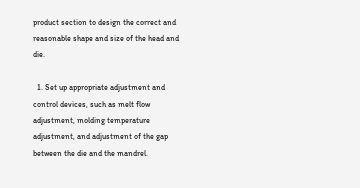product section to design the correct and reasonable shape and size of the head and die.

  1. Set up appropriate adjustment and control devices, such as melt flow adjustment, molding temperature adjustment, and adjustment of the gap between the die and the mandrel.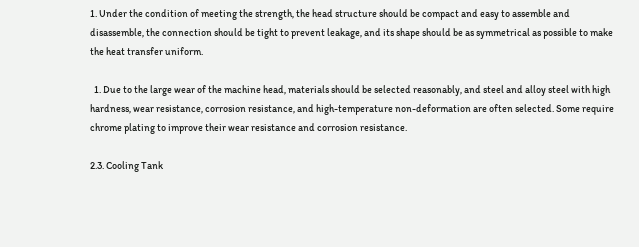1. Under the condition of meeting the strength, the head structure should be compact and easy to assemble and disassemble, the connection should be tight to prevent leakage, and its shape should be as symmetrical as possible to make the heat transfer uniform.

  1. Due to the large wear of the machine head, materials should be selected reasonably, and steel and alloy steel with high hardness, wear resistance, corrosion resistance, and high-temperature non-deformation are often selected. Some require chrome plating to improve their wear resistance and corrosion resistance.

2.3. Cooling Tank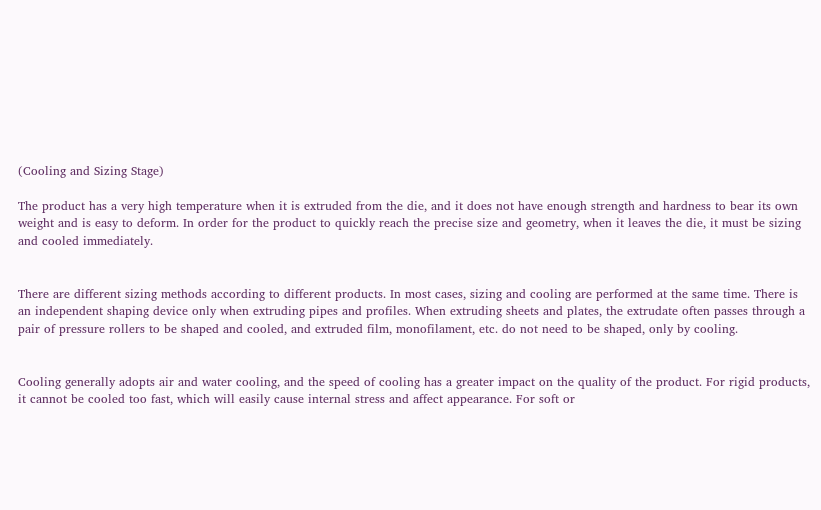(Cooling and Sizing Stage)

The product has a very high temperature when it is extruded from the die, and it does not have enough strength and hardness to bear its own weight and is easy to deform. In order for the product to quickly reach the precise size and geometry, when it leaves the die, it must be sizing and cooled immediately.


There are different sizing methods according to different products. In most cases, sizing and cooling are performed at the same time. There is an independent shaping device only when extruding pipes and profiles. When extruding sheets and plates, the extrudate often passes through a pair of pressure rollers to be shaped and cooled, and extruded film, monofilament, etc. do not need to be shaped, only by cooling.


Cooling generally adopts air and water cooling, and the speed of cooling has a greater impact on the quality of the product. For rigid products, it cannot be cooled too fast, which will easily cause internal stress and affect appearance. For soft or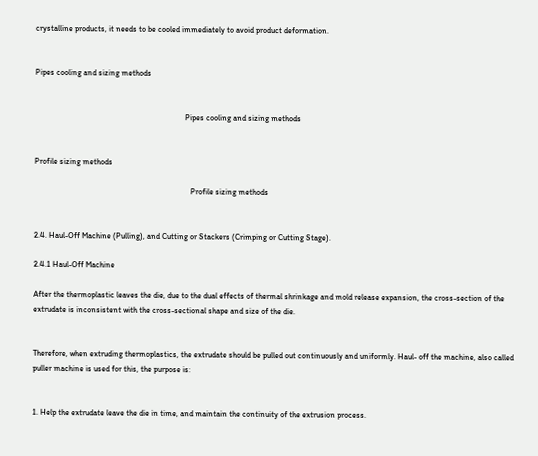crystalline products, it needs to be cooled immediately to avoid product deformation.


Pipes cooling and sizing methods


                                                                           Pipes cooling and sizing methods


Profile sizing methods

                                                                              Profile sizing methods


2.4. Haul-Off Machine (Pulling), and Cutting or Stackers (Crimping or Cutting Stage).

2.4.1 Haul-Off Machine

After the thermoplastic leaves the die, due to the dual effects of thermal shrinkage and mold release expansion, the cross-section of the extrudate is inconsistent with the cross-sectional shape and size of the die.


Therefore, when extruding thermoplastics, the extrudate should be pulled out continuously and uniformly. Haul- off the machine, also called puller machine is used for this, the purpose is:


1. Help the extrudate leave the die in time, and maintain the continuity of the extrusion process.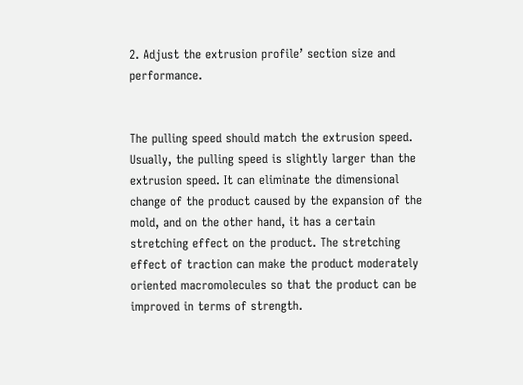2. Adjust the extrusion profile’ section size and performance.


The pulling speed should match the extrusion speed. Usually, the pulling speed is slightly larger than the extrusion speed. It can eliminate the dimensional change of the product caused by the expansion of the mold, and on the other hand, it has a certain stretching effect on the product. The stretching effect of traction can make the product moderately oriented macromolecules so that the product can be improved in terms of strength.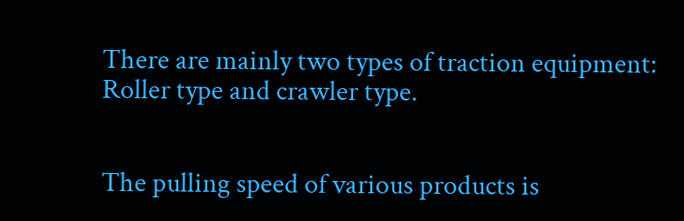There are mainly two types of traction equipment: Roller type and crawler type.


The pulling speed of various products is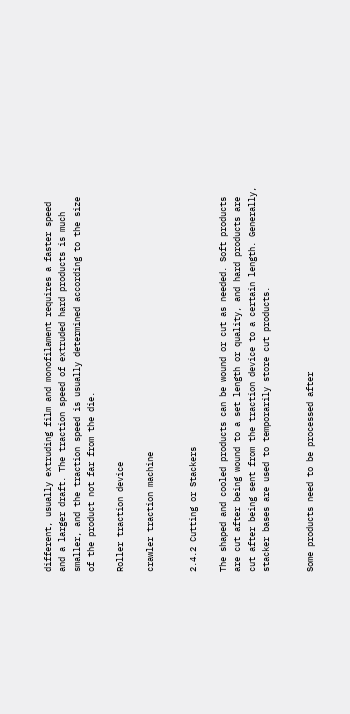different, usually extruding film and monofilament requires a faster speed and a larger draft. The traction speed of extruded hard products is much smaller, and the traction speed is usually determined according to the size of the product not far from the die.

Roller traction device

crawler traction machine


2.4.2 Cutting or Stackers

The shaped and cooled products can be wound or cut as needed. Soft products are cut after being wound to a set length or quality, and hard products are cut after being sent from the traction device to a certain length. Generally, stacker bases are used to temporarily store cut products.


Some products need to be processed after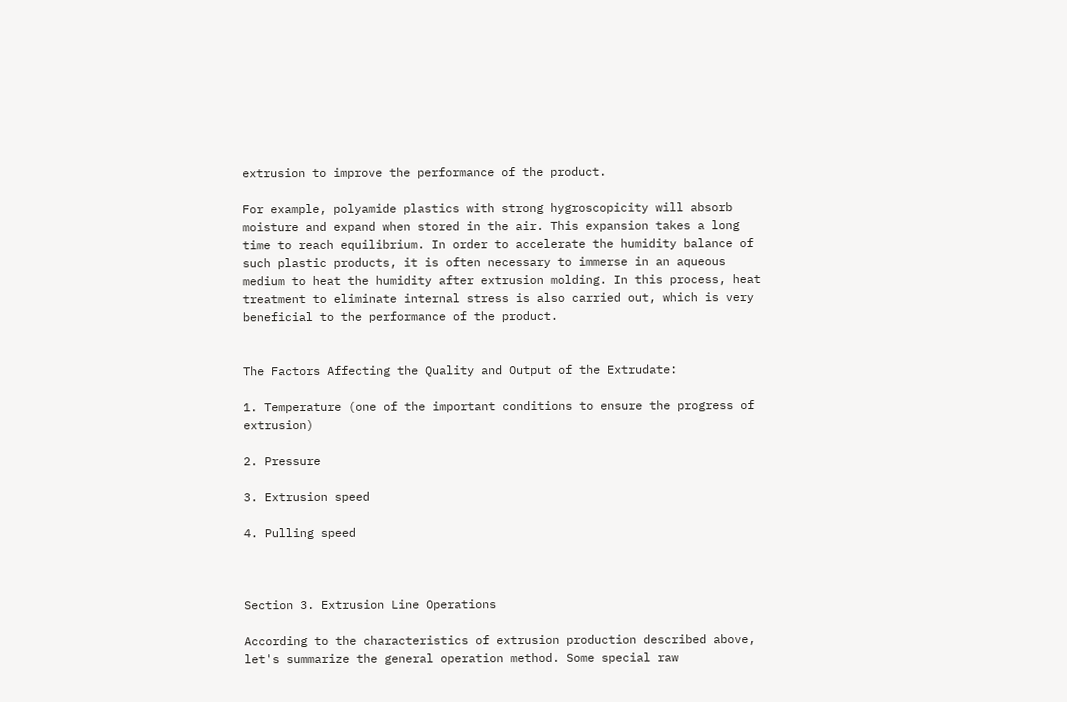extrusion to improve the performance of the product.

For example, polyamide plastics with strong hygroscopicity will absorb moisture and expand when stored in the air. This expansion takes a long time to reach equilibrium. In order to accelerate the humidity balance of such plastic products, it is often necessary to immerse in an aqueous medium to heat the humidity after extrusion molding. In this process, heat treatment to eliminate internal stress is also carried out, which is very beneficial to the performance of the product.


The Factors Affecting the Quality and Output of the Extrudate:

1. Temperature (one of the important conditions to ensure the progress of extrusion)

2. Pressure

3. Extrusion speed

4. Pulling speed



Section 3. Extrusion Line Operations

According to the characteristics of extrusion production described above, let's summarize the general operation method. Some special raw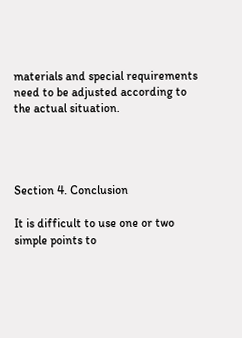materials and special requirements need to be adjusted according to the actual situation.




Section 4. Conclusion

It is difficult to use one or two simple points to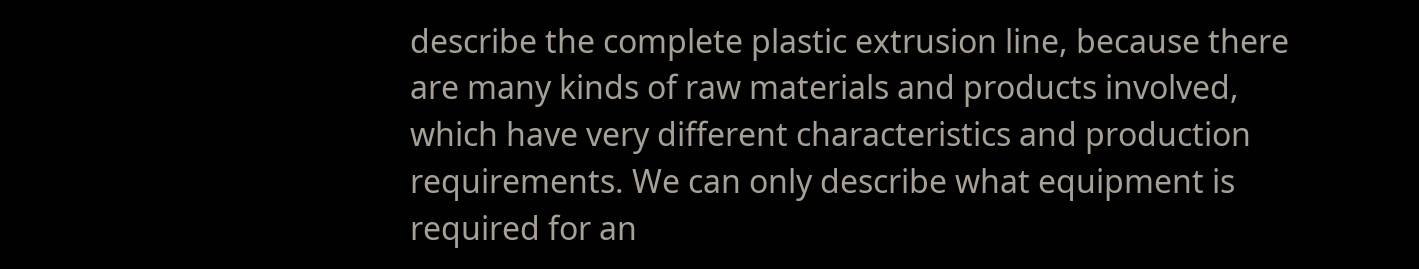describe the complete plastic extrusion line, because there are many kinds of raw materials and products involved, which have very different characteristics and production requirements. We can only describe what equipment is required for an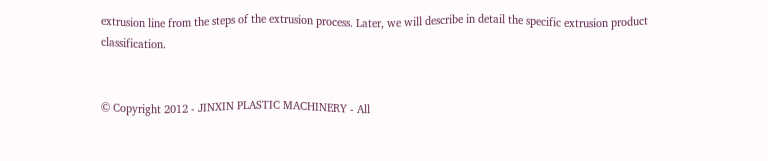extrusion line from the steps of the extrusion process. Later, we will describe in detail the specific extrusion product classification.


© Copyright 2012 - JINXIN PLASTIC MACHINERY - All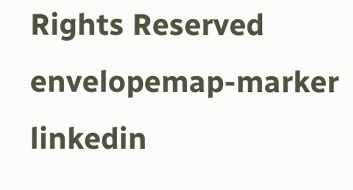Rights Reserved
envelopemap-marker linkedin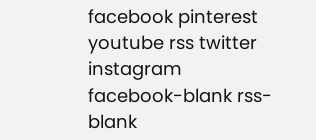facebook pinterest youtube rss twitter instagram facebook-blank rss-blank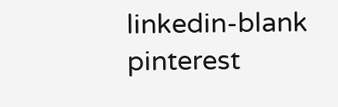linkedin-blank pinterest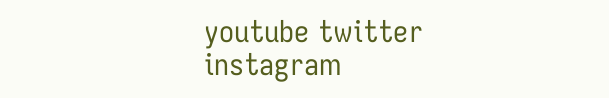youtube twitter instagram